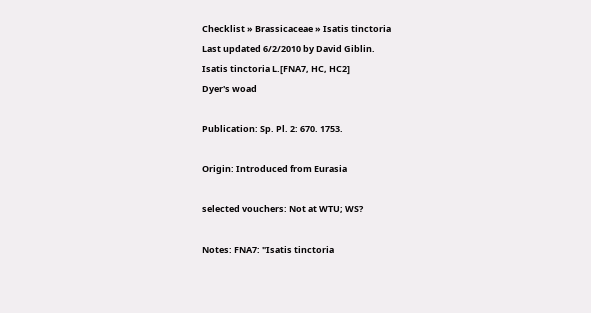Checklist » Brassicaceae » Isatis tinctoria
Last updated 6/2/2010 by David Giblin.
Isatis tinctoria L.[FNA7, HC, HC2]
Dyer's woad

Publication: Sp. Pl. 2: 670. 1753.

Origin: Introduced from Eurasia

selected vouchers: Not at WTU; WS?

Notes: FNA7: "Isatis tinctoria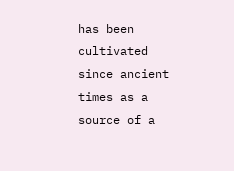has been cultivated since ancient times as a source of a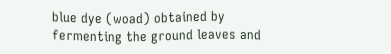blue dye (woad) obtained by fermenting the ground leaves and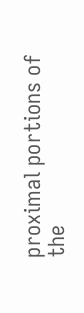proximal portions of the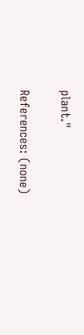plant."

References: (none)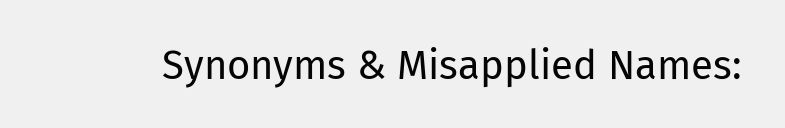Synonyms & Misapplied Names: